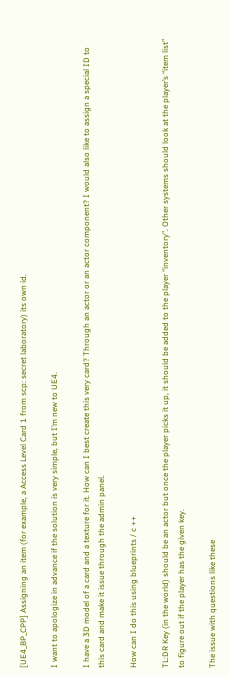[UE4_BP_CPP] Assigning an item (for example, a Access Level Card 1 from scp: secret laboratory) its own id.

I want to apologize in advance if the solution is very simple, but I’m new to UE4.

I have a 3D model of a card and a texture for it. How can I best create this very card? Through an actor or an actor component? I would also like to assign a special ID to this card and make it issue through the admin panel.

How can I do this using blueprints / c ++

TL:DR Key (in the world) should be an actor but once the player picks it up, it should be added to the player “inventory”. Other systems should look at the player’s “item list” to figure out if the player has the given key.

The issue with questions like these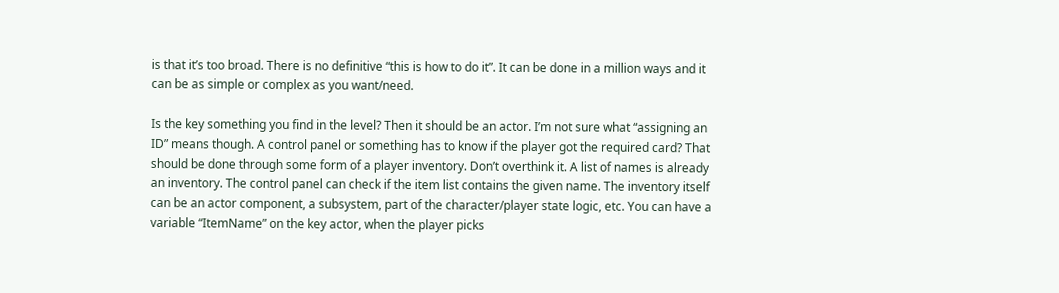is that it’s too broad. There is no definitive “this is how to do it”. It can be done in a million ways and it can be as simple or complex as you want/need.

Is the key something you find in the level? Then it should be an actor. I’m not sure what “assigning an ID” means though. A control panel or something has to know if the player got the required card? That should be done through some form of a player inventory. Don’t overthink it. A list of names is already an inventory. The control panel can check if the item list contains the given name. The inventory itself can be an actor component, a subsystem, part of the character/player state logic, etc. You can have a variable “ItemName” on the key actor, when the player picks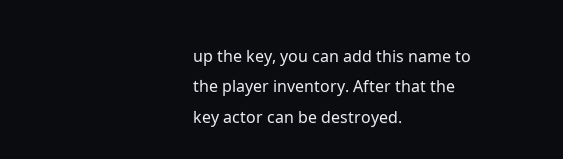up the key, you can add this name to the player inventory. After that the key actor can be destroyed.